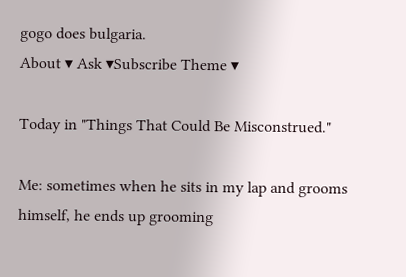gogo does bulgaria.
About ▾ Ask ▾Subscribe Theme ▾

Today in "Things That Could Be Misconstrued."

Me: sometimes when he sits in my lap and grooms himself, he ends up grooming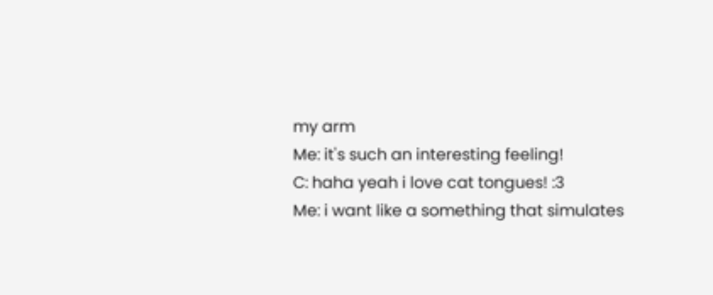my arm
Me: it's such an interesting feeling!
C: haha yeah i love cat tongues! :3
Me: i want like a something that simulates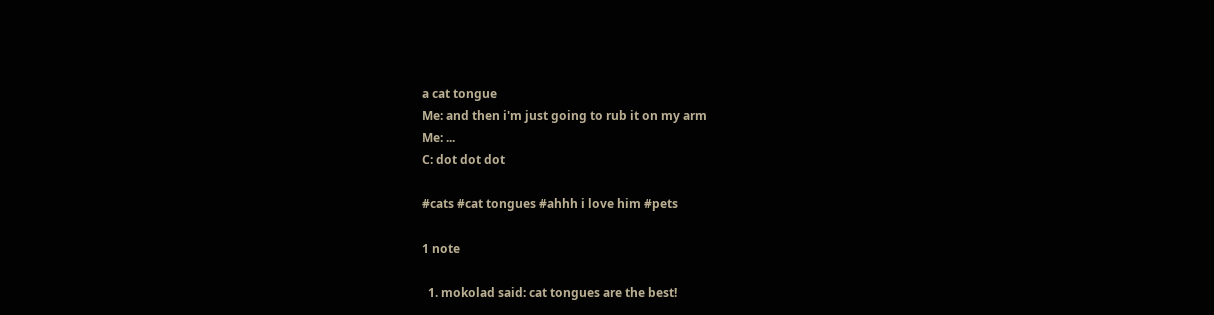a cat tongue
Me: and then i'm just going to rub it on my arm
Me: ...
C: dot dot dot

#cats #cat tongues #ahhh i love him #pets

1 note

  1. mokolad said: cat tongues are the best!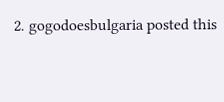2. gogodoesbulgaria posted this